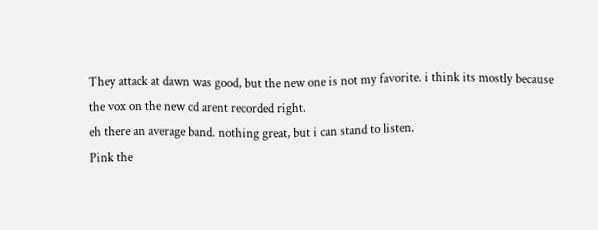They attack at dawn was good, but the new one is not my favorite. i think its mostly because the vox on the new cd arent recorded right.
eh there an average band. nothing great, but i can stand to listen.
Pink the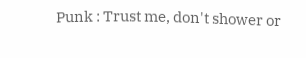Punk : Trust me, don't shower or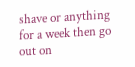shave or anything for a week then go out on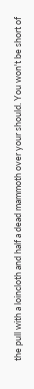the pull with a loincloth and half a dead mammoth over your should. You won't be short of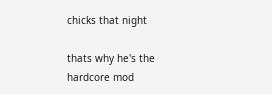chicks that night

thats why he's the hardcore mod